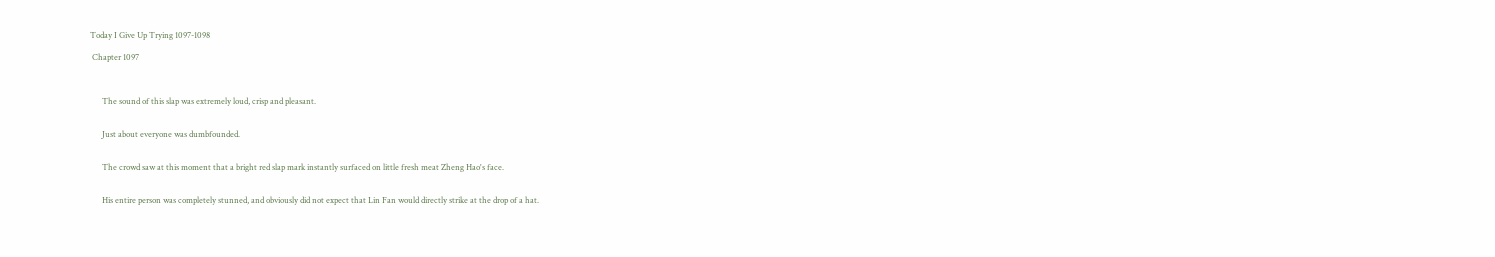Today I Give Up Trying 1097-1098

 Chapter 1097



      The sound of this slap was extremely loud, crisp and pleasant.


      Just about everyone was dumbfounded.


      The crowd saw at this moment that a bright red slap mark instantly surfaced on little fresh meat Zheng Hao's face.


      His entire person was completely stunned, and obviously did not expect that Lin Fan would directly strike at the drop of a hat.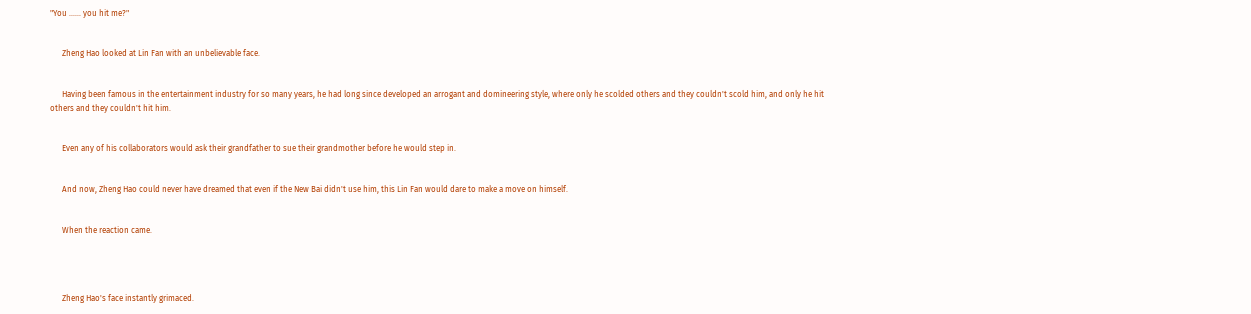"You ...... you hit me?"


      Zheng Hao looked at Lin Fan with an unbelievable face.


      Having been famous in the entertainment industry for so many years, he had long since developed an arrogant and domineering style, where only he scolded others and they couldn't scold him, and only he hit others and they couldn't hit him.


      Even any of his collaborators would ask their grandfather to sue their grandmother before he would step in.


      And now, Zheng Hao could never have dreamed that even if the New Bai didn't use him, this Lin Fan would dare to make a move on himself.


      When the reaction came.




      Zheng Hao's face instantly grimaced.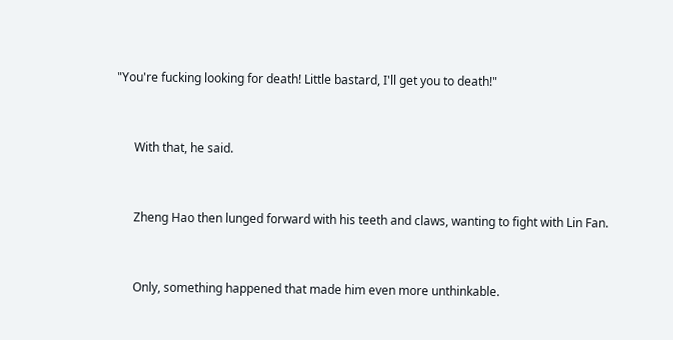"You're fucking looking for death! Little bastard, I'll get you to death!"


      With that, he said.


      Zheng Hao then lunged forward with his teeth and claws, wanting to fight with Lin Fan.


      Only, something happened that made him even more unthinkable.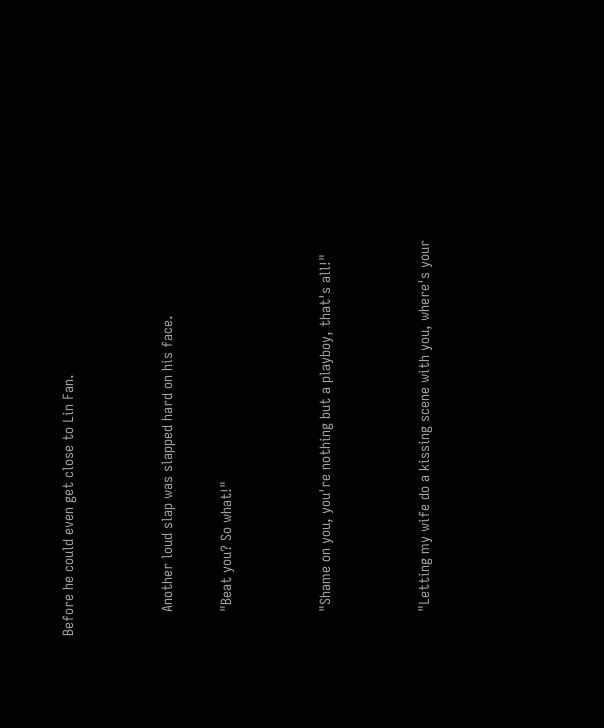Before he could even get close to Lin Fan.




      Another loud slap was slapped hard on his face.


      "Beat you? So what!"




      "Shame on you, you're nothing but a playboy, that's all!"




      "Letting my wife do a kissing scene with you, where's your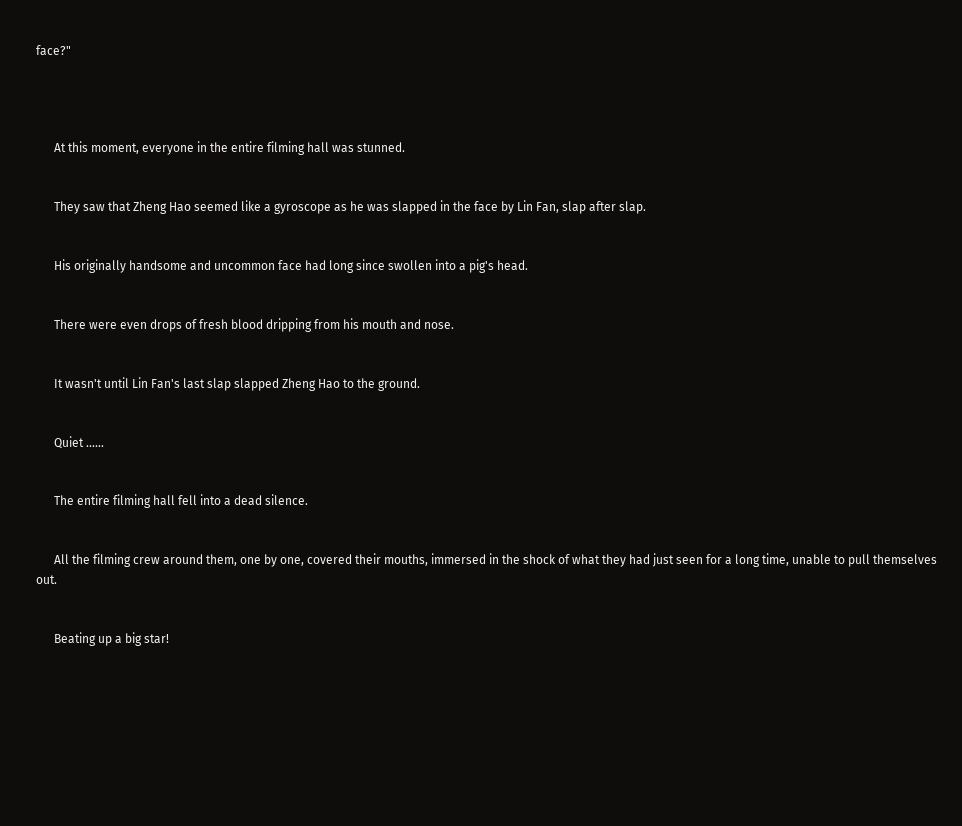face?"




      At this moment, everyone in the entire filming hall was stunned.


      They saw that Zheng Hao seemed like a gyroscope as he was slapped in the face by Lin Fan, slap after slap.


      His originally handsome and uncommon face had long since swollen into a pig's head.


      There were even drops of fresh blood dripping from his mouth and nose.


      It wasn't until Lin Fan's last slap slapped Zheng Hao to the ground.


      Quiet ......


      The entire filming hall fell into a dead silence.


      All the filming crew around them, one by one, covered their mouths, immersed in the shock of what they had just seen for a long time, unable to pull themselves out.


      Beating up a big star!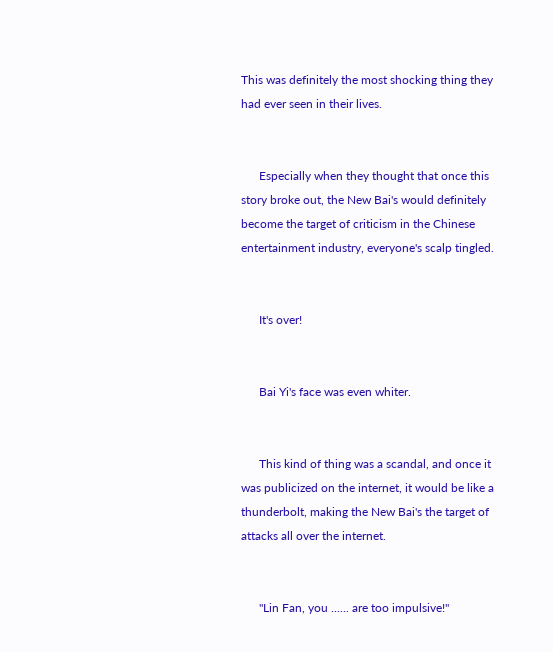This was definitely the most shocking thing they had ever seen in their lives.


      Especially when they thought that once this story broke out, the New Bai's would definitely become the target of criticism in the Chinese entertainment industry, everyone's scalp tingled.


      It's over!


      Bai Yi's face was even whiter.


      This kind of thing was a scandal, and once it was publicized on the internet, it would be like a thunderbolt, making the New Bai's the target of attacks all over the internet.


      "Lin Fan, you ...... are too impulsive!"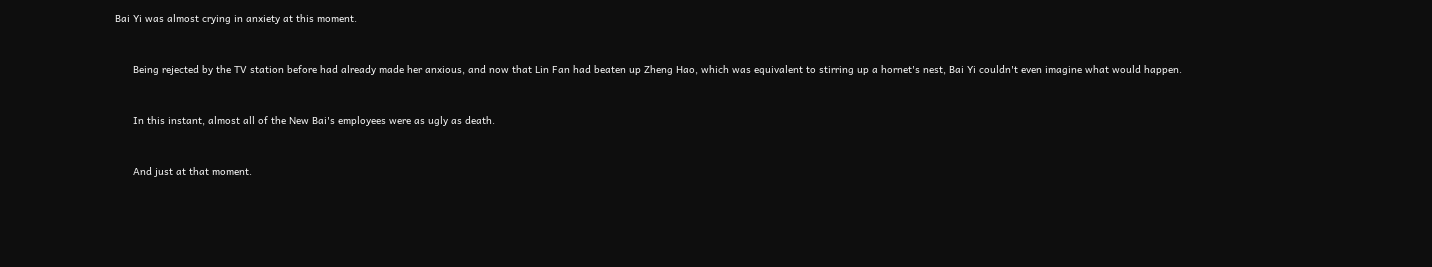Bai Yi was almost crying in anxiety at this moment.


      Being rejected by the TV station before had already made her anxious, and now that Lin Fan had beaten up Zheng Hao, which was equivalent to stirring up a hornet's nest, Bai Yi couldn't even imagine what would happen.


      In this instant, almost all of the New Bai's employees were as ugly as death.


      And just at that moment.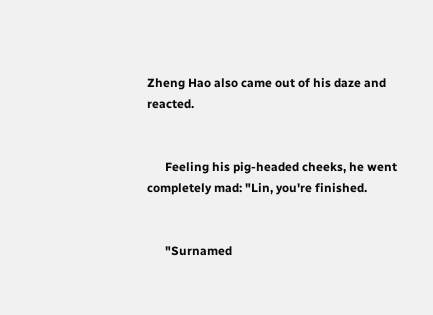Zheng Hao also came out of his daze and reacted.


      Feeling his pig-headed cheeks, he went completely mad: "Lin, you're finished.


      "Surnamed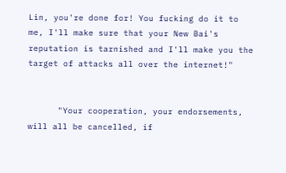Lin, you're done for! You fucking do it to me, I'll make sure that your New Bai's reputation is tarnished and I'll make you the target of attacks all over the internet!"


      "Your cooperation, your endorsements, will all be cancelled, if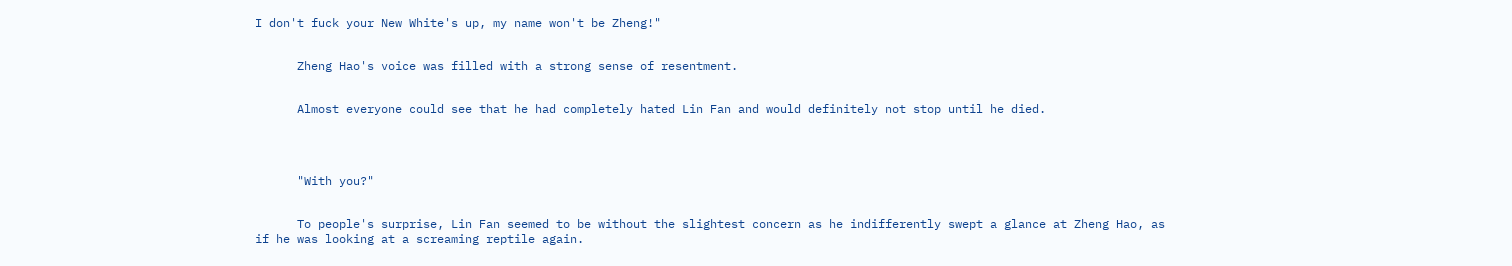I don't fuck your New White's up, my name won't be Zheng!"


      Zheng Hao's voice was filled with a strong sense of resentment.


      Almost everyone could see that he had completely hated Lin Fan and would definitely not stop until he died.




      "With you?"


      To people's surprise, Lin Fan seemed to be without the slightest concern as he indifferently swept a glance at Zheng Hao, as if he was looking at a screaming reptile again.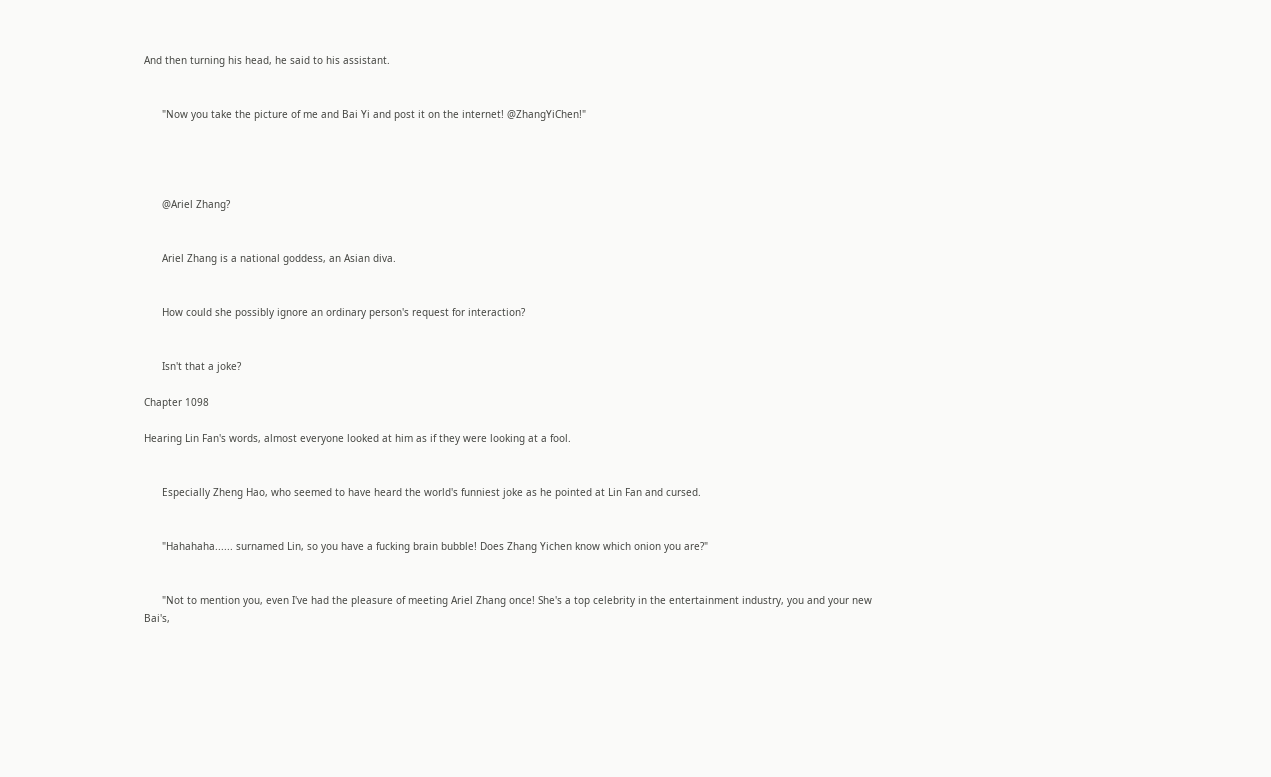And then turning his head, he said to his assistant.


      "Now you take the picture of me and Bai Yi and post it on the internet! @ZhangYiChen!"




      @Ariel Zhang?


      Ariel Zhang is a national goddess, an Asian diva.


      How could she possibly ignore an ordinary person's request for interaction?


      Isn't that a joke?

Chapter 1098

Hearing Lin Fan's words, almost everyone looked at him as if they were looking at a fool.


      Especially Zheng Hao, who seemed to have heard the world's funniest joke as he pointed at Lin Fan and cursed.


      "Hahahaha...... surnamed Lin, so you have a fucking brain bubble! Does Zhang Yichen know which onion you are?"


      "Not to mention you, even I've had the pleasure of meeting Ariel Zhang once! She's a top celebrity in the entertainment industry, you and your new Bai's,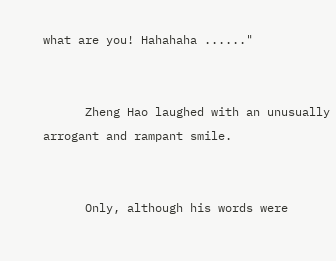what are you! Hahahaha ......"


      Zheng Hao laughed with an unusually arrogant and rampant smile.


      Only, although his words were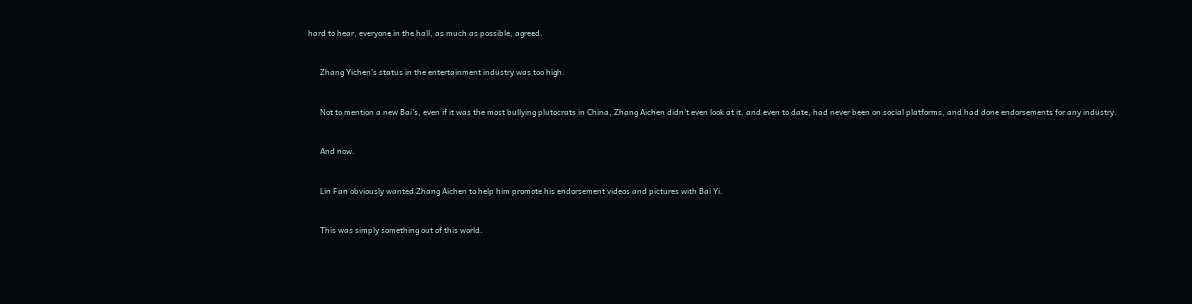hard to hear, everyone in the hall, as much as possible, agreed.


      Zhang Yichen's status in the entertainment industry was too high.


      Not to mention a new Bai's, even if it was the most bullying plutocrats in China, Zhang Aichen didn't even look at it, and even to date, had never been on social platforms, and had done endorsements for any industry.


      And now.


      Lin Fan obviously wanted Zhang Aichen to help him promote his endorsement videos and pictures with Bai Yi.


      This was simply something out of this world.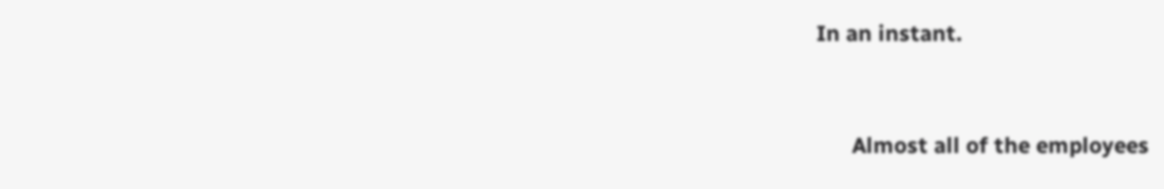In an instant.


      Almost all of the employees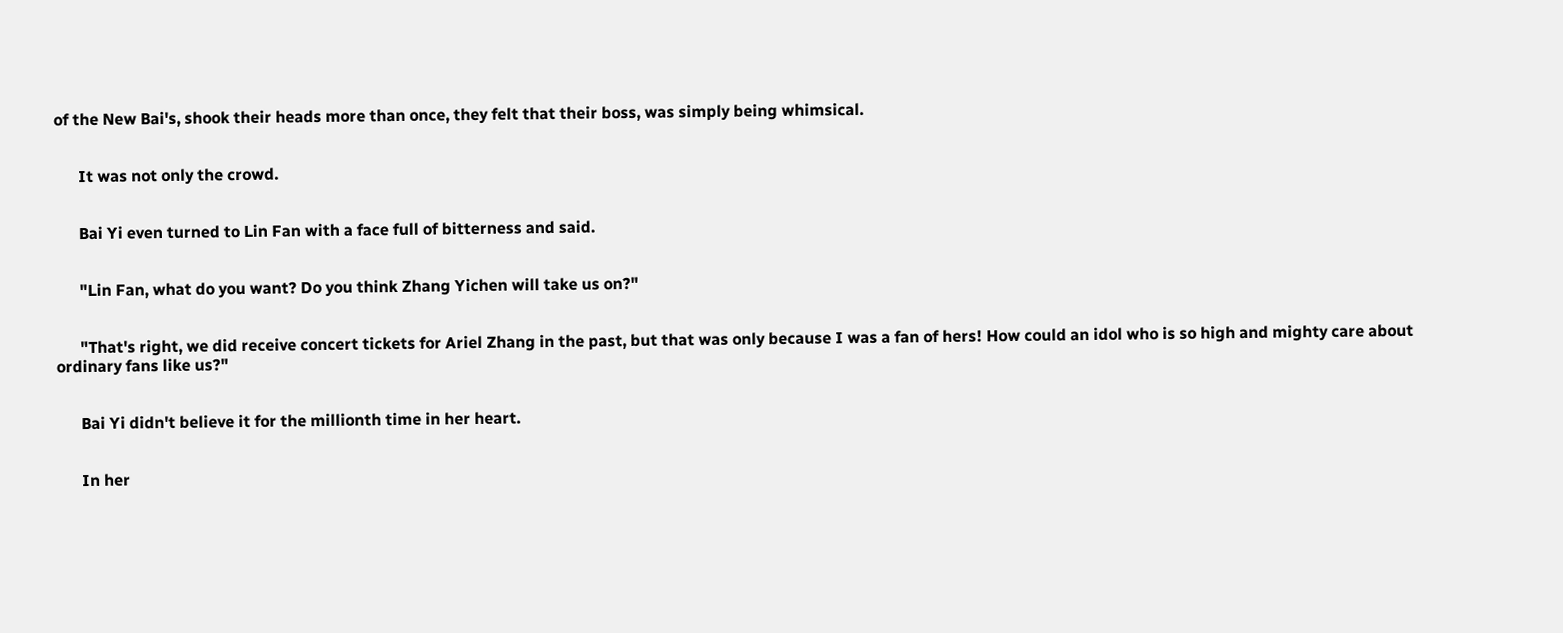of the New Bai's, shook their heads more than once, they felt that their boss, was simply being whimsical.


      It was not only the crowd.


      Bai Yi even turned to Lin Fan with a face full of bitterness and said.


      "Lin Fan, what do you want? Do you think Zhang Yichen will take us on?"


      "That's right, we did receive concert tickets for Ariel Zhang in the past, but that was only because I was a fan of hers! How could an idol who is so high and mighty care about ordinary fans like us?"


      Bai Yi didn't believe it for the millionth time in her heart.


      In her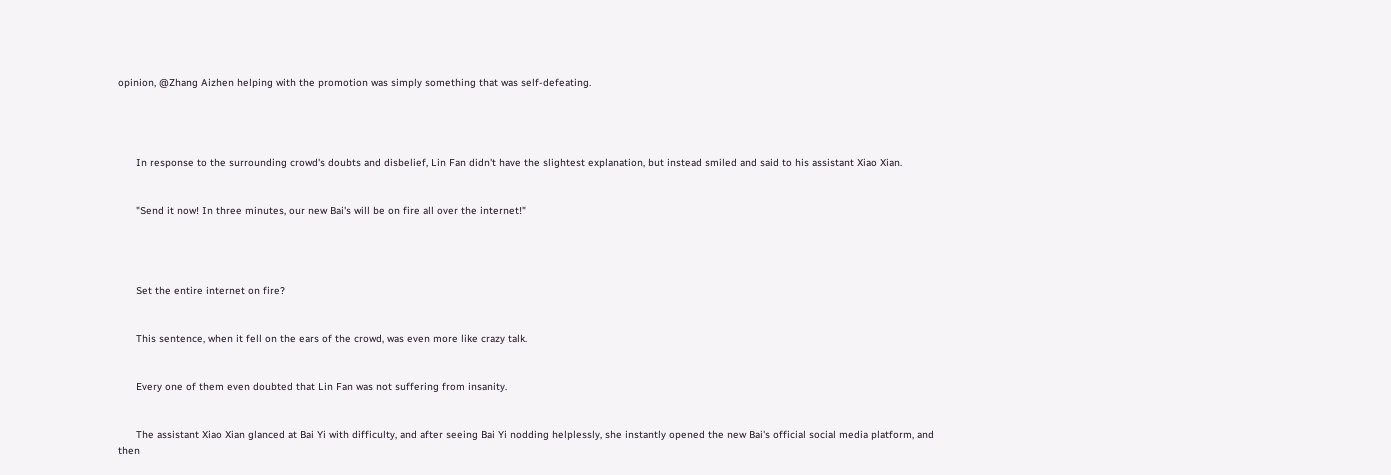opinion, @Zhang Aizhen helping with the promotion was simply something that was self-defeating.




      In response to the surrounding crowd's doubts and disbelief, Lin Fan didn't have the slightest explanation, but instead smiled and said to his assistant Xiao Xian.


      "Send it now! In three minutes, our new Bai's will be on fire all over the internet!"




      Set the entire internet on fire?


      This sentence, when it fell on the ears of the crowd, was even more like crazy talk.


      Every one of them even doubted that Lin Fan was not suffering from insanity.


      The assistant Xiao Xian glanced at Bai Yi with difficulty, and after seeing Bai Yi nodding helplessly, she instantly opened the new Bai's official social media platform, and then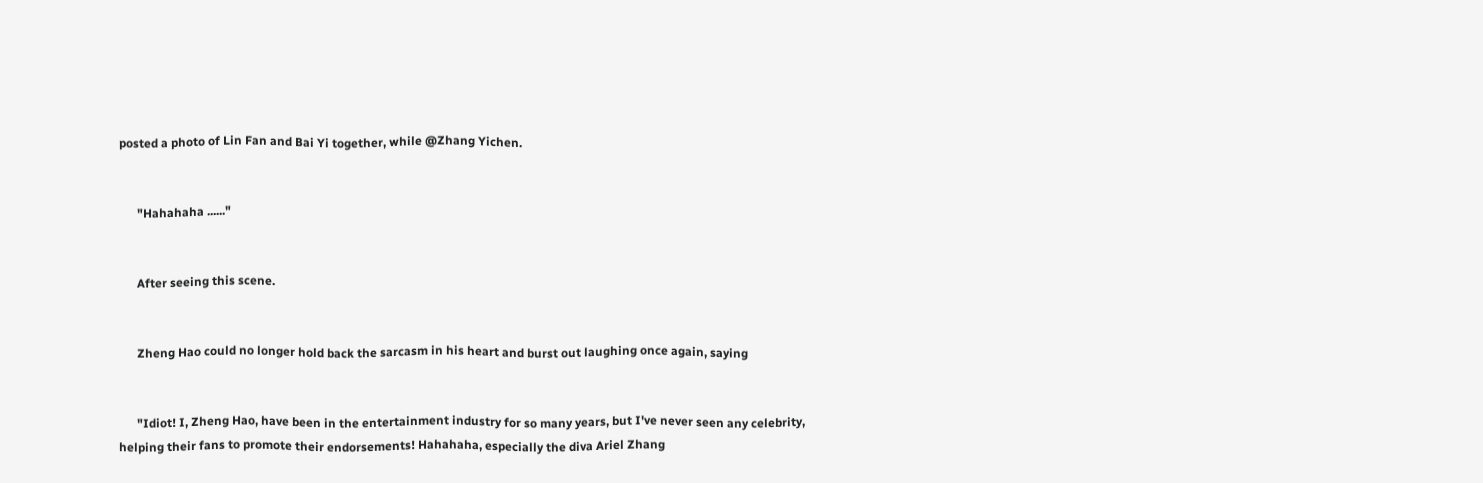posted a photo of Lin Fan and Bai Yi together, while @Zhang Yichen.


      "Hahahaha ......"


      After seeing this scene.


      Zheng Hao could no longer hold back the sarcasm in his heart and burst out laughing once again, saying


      "Idiot! I, Zheng Hao, have been in the entertainment industry for so many years, but I've never seen any celebrity, helping their fans to promote their endorsements! Hahahaha, especially the diva Ariel Zhang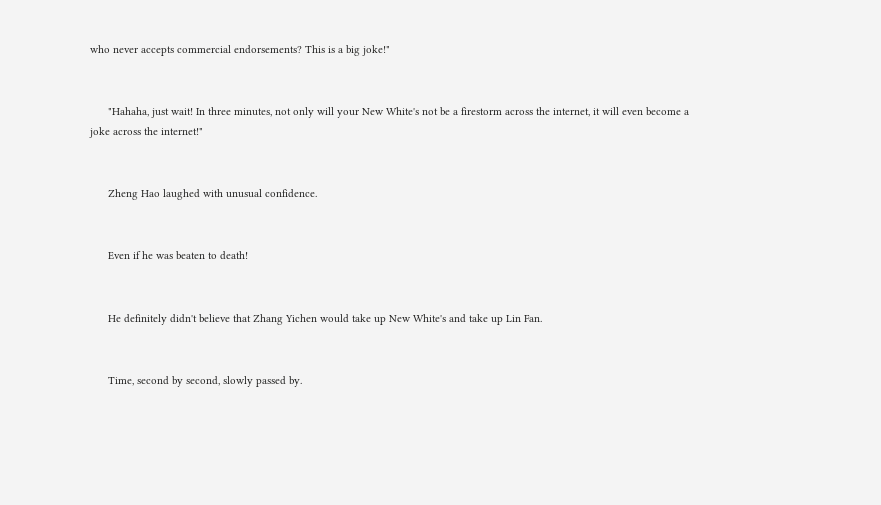who never accepts commercial endorsements? This is a big joke!"


      "Hahaha, just wait! In three minutes, not only will your New White's not be a firestorm across the internet, it will even become a joke across the internet!"


      Zheng Hao laughed with unusual confidence.


      Even if he was beaten to death!


      He definitely didn't believe that Zhang Yichen would take up New White's and take up Lin Fan.


      Time, second by second, slowly passed by.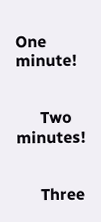One minute!


      Two minutes!


      Three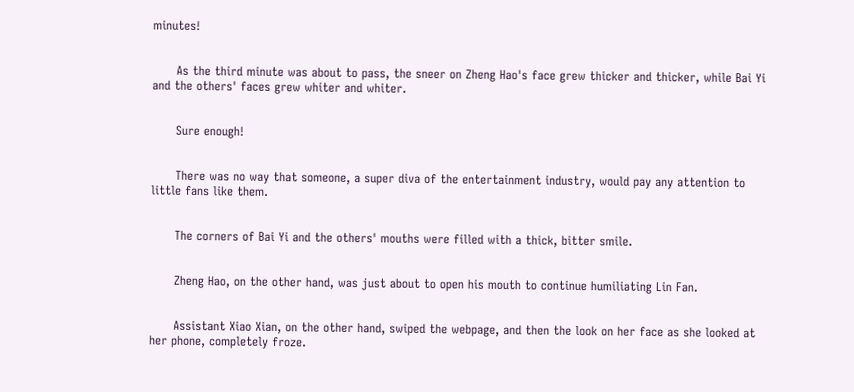minutes!


      As the third minute was about to pass, the sneer on Zheng Hao's face grew thicker and thicker, while Bai Yi and the others' faces grew whiter and whiter.


      Sure enough!


      There was no way that someone, a super diva of the entertainment industry, would pay any attention to little fans like them.


      The corners of Bai Yi and the others' mouths were filled with a thick, bitter smile.


      Zheng Hao, on the other hand, was just about to open his mouth to continue humiliating Lin Fan.


      Assistant Xiao Xian, on the other hand, swiped the webpage, and then the look on her face as she looked at her phone, completely froze.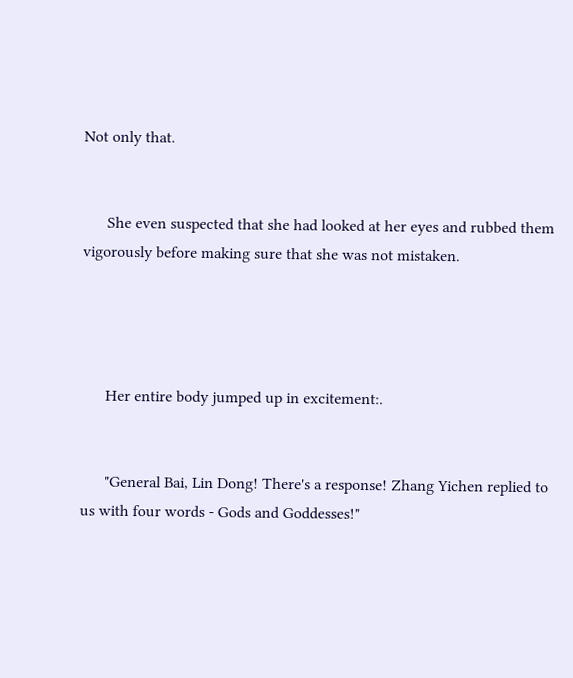Not only that.


      She even suspected that she had looked at her eyes and rubbed them vigorously before making sure that she was not mistaken.




      Her entire body jumped up in excitement:.


      "General Bai, Lin Dong! There's a response! Zhang Yichen replied to us with four words - Gods and Goddesses!"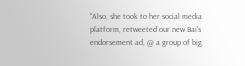"Also, she took to her social media platform, retweeted our new Bai's endorsement ad, @ a group of big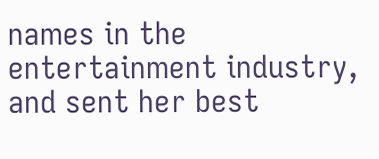names in the entertainment industry, and sent her best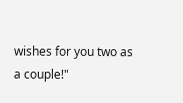wishes for you two as a couple!"